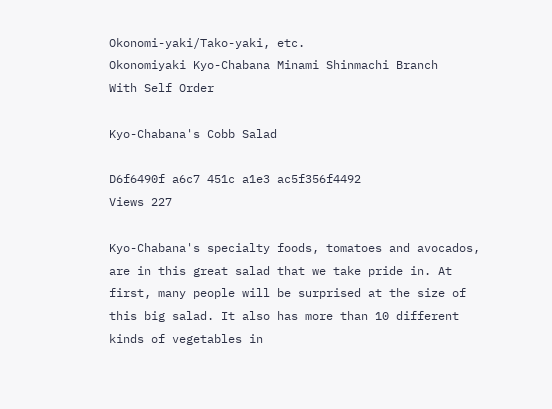Okonomi-yaki/Tako-yaki, etc.
Okonomiyaki Kyo-Chabana Minami Shinmachi Branch
With Self Order

Kyo-Chabana's Cobb Salad

D6f6490f a6c7 451c a1e3 ac5f356f4492
Views 227

Kyo-Chabana's specialty foods, tomatoes and avocados, are in this great salad that we take pride in. At first, many people will be surprised at the size of this big salad. It also has more than 10 different kinds of vegetables in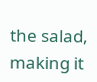the salad, making it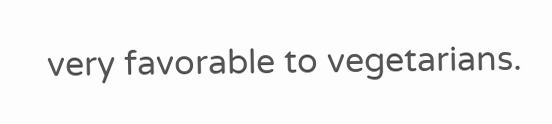very favorable to vegetarians.